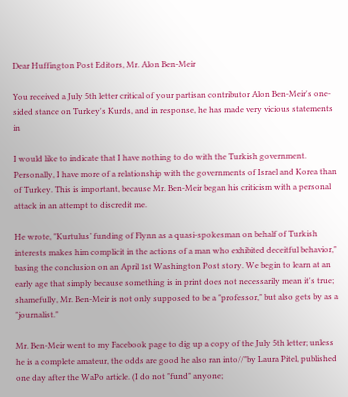Dear Huffington Post Editors, Mr. Alon Ben-Meir

You received a July 5th letter critical of your partisan contributor Alon Ben-Meir's one-sided stance on Turkey's Kurds, and in response, he has made very vicious statements in

I would like to indicate that I have nothing to do with the Turkish government. Personally, I have more of a relationship with the governments of Israel and Korea than of Turkey. This is important, because Mr. Ben-Meir began his criticism with a personal attack in an attempt to discredit me.

He wrote, "Kurtulus’ funding of Flynn as a quasi-spokesman on behalf of Turkish interests makes him complicit in the actions of a man who exhibited deceitful behavior," basing the conclusion on an April 1st Washington Post story. We begin to learn at an early age that simply because something is in print does not necessarily mean it's true; shamefully, Mr. Ben-Meir is not only supposed to be a "professor," but also gets by as a "journalist."

Mr. Ben-Meir went to my Facebook page to dig up a copy of the July 5th letter; unless he is a complete amateur, the odds are good he also ran into//"by Laura Pitel, published one day after the WaPo article. (I do not "fund" anyone;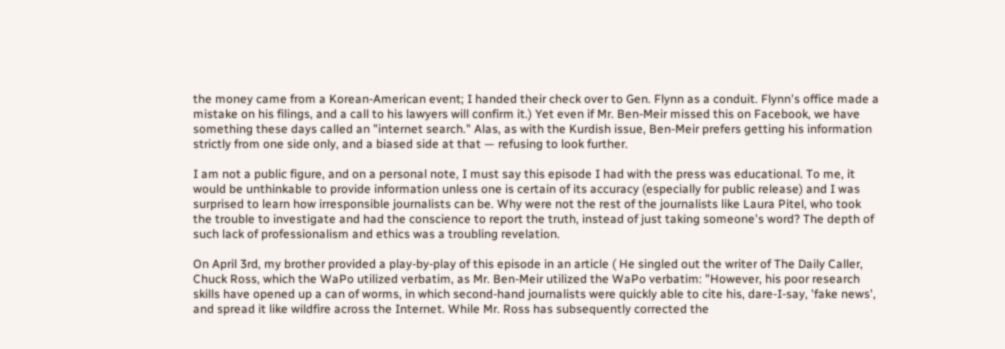the money came from a Korean-American event; I handed their check over to Gen. Flynn as a conduit. Flynn's office made a mistake on his filings, and a call to his lawyers will confirm it.) Yet even if Mr. Ben-Meir missed this on Facebook, we have something these days called an "internet search." Alas, as with the Kurdish issue, Ben-Meir prefers getting his information strictly from one side only, and a biased side at that — refusing to look further.

I am not a public figure, and on a personal note, I must say this episode I had with the press was educational. To me, it would be unthinkable to provide information unless one is certain of its accuracy (especially for public release) and I was surprised to learn how irresponsible journalists can be. Why were not the rest of the journalists like Laura Pitel, who took the trouble to investigate and had the conscience to report the truth, instead of just taking someone's word? The depth of such lack of professionalism and ethics was a troubling revelation.

On April 3rd, my brother provided a play-by-play of this episode in an article ( He singled out the writer of The Daily Caller, Chuck Ross, which the WaPo utilized verbatim, as Mr. Ben-Meir utilized the WaPo verbatim: "However, his poor research skills have opened up a can of worms, in which second-hand journalists were quickly able to cite his, dare-I-say, 'fake news', and spread it like wildfire across the Internet. While Mr. Ross has subsequently corrected the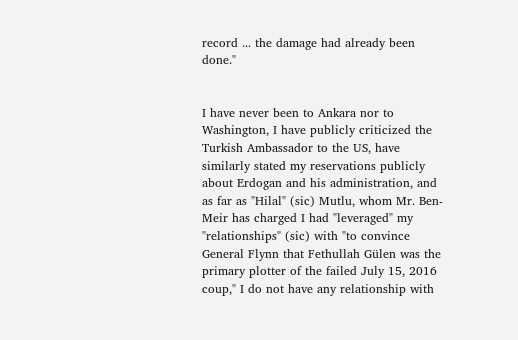record ... the damage had already been done."


I have never been to Ankara nor to Washington, I have publicly criticized the Turkish Ambassador to the US, have similarly stated my reservations publicly about Erdogan and his administration, and as far as "Hilal" (sic) Mutlu, whom Mr. Ben-Meir has charged I had "leveraged" my "relationships" (sic) with "to convince General Flynn that Fethullah Gülen was the primary plotter of the failed July 15, 2016 coup," I do not have any relationship with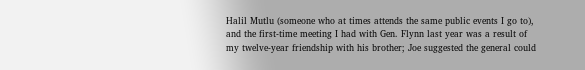Halil Mutlu (someone who at times attends the same public events I go to), and the first-time meeting I had with Gen. Flynn last year was a result of my twelve-year friendship with his brother; Joe suggested the general could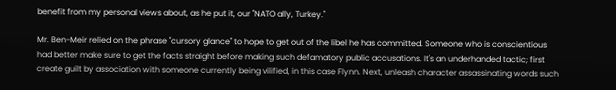benefit from my personal views about, as he put it, our "NATO ally, Turkey."

Mr. Ben-Meir relied on the phrase "cursory glance" to hope to get out of the libel he has committed. Someone who is conscientious had better make sure to get the facts straight before making such defamatory public accusations. It's an underhanded tactic; first create guilt by association with someone currently being vilified, in this case Flynn. Next, unleash character assassinating words such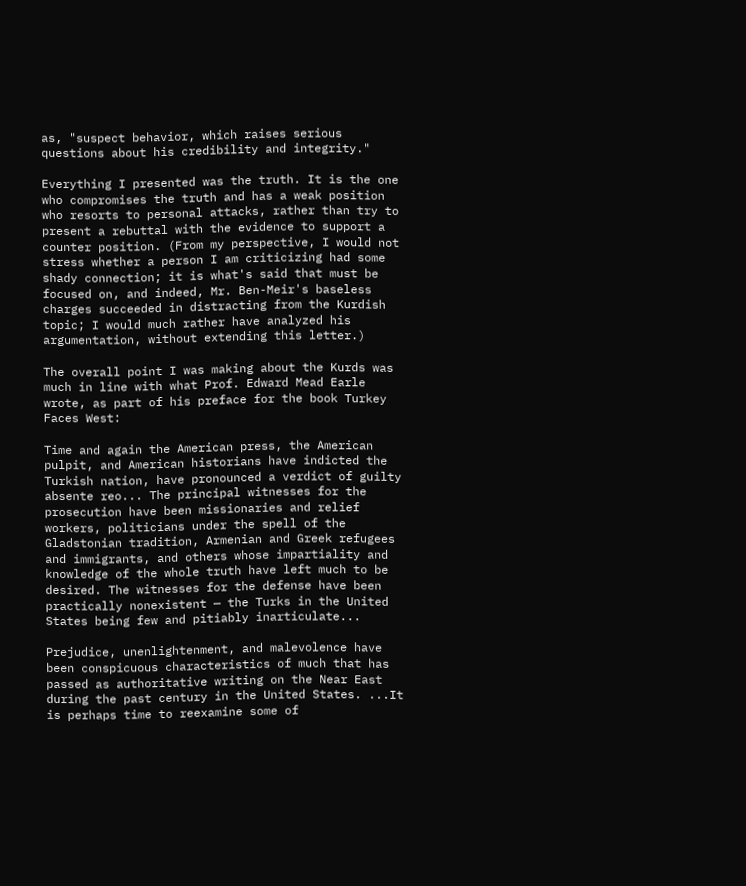as, "suspect behavior, which raises serious questions about his credibility and integrity."

Everything I presented was the truth. It is the one who compromises the truth and has a weak position who resorts to personal attacks, rather than try to present a rebuttal with the evidence to support a counter position. (From my perspective, I would not stress whether a person I am criticizing had some shady connection; it is what's said that must be focused on, and indeed, Mr. Ben-Meir's baseless charges succeeded in distracting from the Kurdish topic; I would much rather have analyzed his argumentation, without extending this letter.)

The overall point I was making about the Kurds was much in line with what Prof. Edward Mead Earle wrote, as part of his preface for the book Turkey Faces West:

Time and again the American press, the American pulpit, and American historians have indicted the Turkish nation, have pronounced a verdict of guilty absente reo... The principal witnesses for the prosecution have been missionaries and relief workers, politicians under the spell of the Gladstonian tradition, Armenian and Greek refugees and immigrants, and others whose impartiality and knowledge of the whole truth have left much to be desired. The witnesses for the defense have been practically nonexistent — the Turks in the United States being few and pitiably inarticulate...

Prejudice, unenlightenment, and malevolence have been conspicuous characteristics of much that has passed as authoritative writing on the Near East during the past century in the United States. ...It is perhaps time to reexamine some of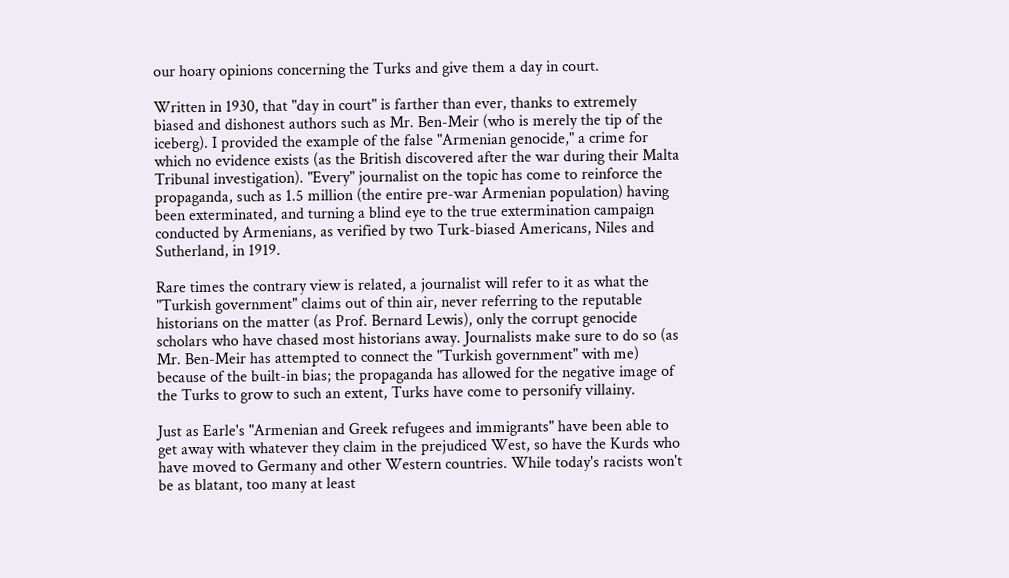our hoary opinions concerning the Turks and give them a day in court.

Written in 1930, that "day in court" is farther than ever, thanks to extremely biased and dishonest authors such as Mr. Ben-Meir (who is merely the tip of the iceberg). I provided the example of the false "Armenian genocide," a crime for which no evidence exists (as the British discovered after the war during their Malta Tribunal investigation). "Every" journalist on the topic has come to reinforce the propaganda, such as 1.5 million (the entire pre-war Armenian population) having been exterminated, and turning a blind eye to the true extermination campaign conducted by Armenians, as verified by two Turk-biased Americans, Niles and Sutherland, in 1919.

Rare times the contrary view is related, a journalist will refer to it as what the "Turkish government" claims out of thin air, never referring to the reputable historians on the matter (as Prof. Bernard Lewis), only the corrupt genocide scholars who have chased most historians away. Journalists make sure to do so (as Mr. Ben-Meir has attempted to connect the "Turkish government" with me) because of the built-in bias; the propaganda has allowed for the negative image of the Turks to grow to such an extent, Turks have come to personify villainy.

Just as Earle's "Armenian and Greek refugees and immigrants" have been able to get away with whatever they claim in the prejudiced West, so have the Kurds who have moved to Germany and other Western countries. While today's racists won't be as blatant, too many at least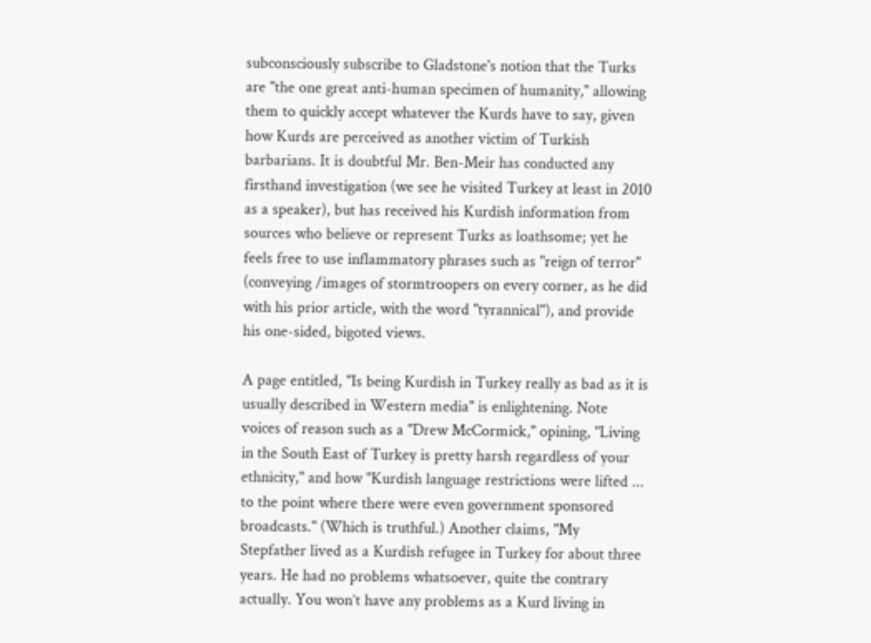subconsciously subscribe to Gladstone's notion that the Turks are "the one great anti-human specimen of humanity," allowing them to quickly accept whatever the Kurds have to say, given how Kurds are perceived as another victim of Turkish barbarians. It is doubtful Mr. Ben-Meir has conducted any firsthand investigation (we see he visited Turkey at least in 2010 as a speaker), but has received his Kurdish information from sources who believe or represent Turks as loathsome; yet he feels free to use inflammatory phrases such as "reign of terror" (conveying /images of stormtroopers on every corner, as he did with his prior article, with the word "tyrannical"), and provide his one-sided, bigoted views.

A page entitled, "Is being Kurdish in Turkey really as bad as it is usually described in Western media" is enlightening. Note voices of reason such as a "Drew McCormick," opining, "Living in the South East of Turkey is pretty harsh regardless of your ethnicity," and how "Kurdish language restrictions were lifted ... to the point where there were even government sponsored broadcasts." (Which is truthful.) Another claims, "My Stepfather lived as a Kurdish refugee in Turkey for about three years. He had no problems whatsoever, quite the contrary actually. You won’t have any problems as a Kurd living in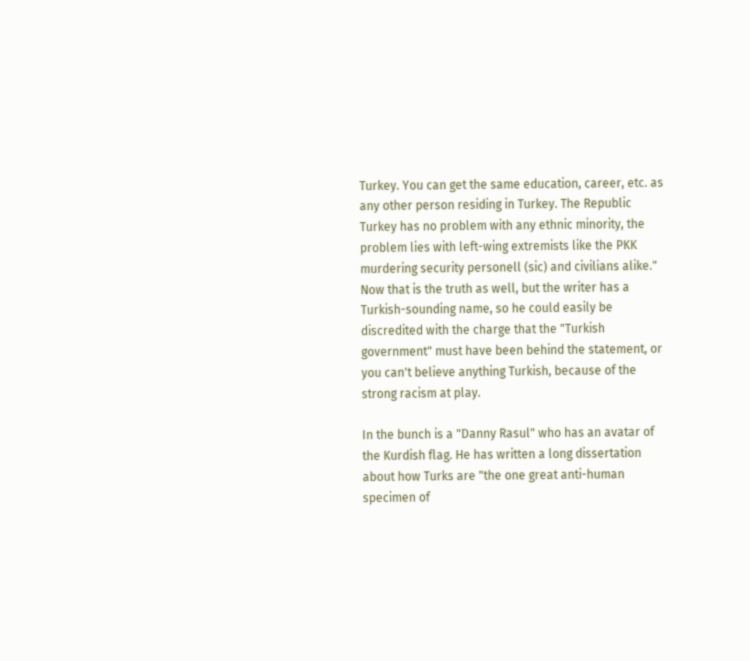Turkey. You can get the same education, career, etc. as any other person residing in Turkey. The Republic Turkey has no problem with any ethnic minority, the problem lies with left-wing extremists like the PKK murdering security personell (sic) and civilians alike." Now that is the truth as well, but the writer has a Turkish-sounding name, so he could easily be discredited with the charge that the "Turkish government" must have been behind the statement, or you can't believe anything Turkish, because of the strong racism at play.

In the bunch is a "Danny Rasul" who has an avatar of the Kurdish flag. He has written a long dissertation about how Turks are "the one great anti-human specimen of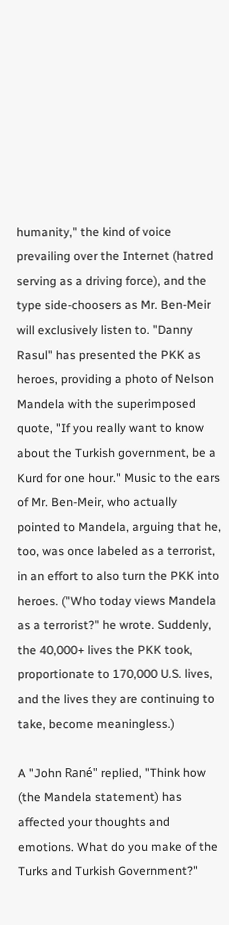humanity," the kind of voice prevailing over the Internet (hatred serving as a driving force), and the type side-choosers as Mr. Ben-Meir will exclusively listen to. "Danny Rasul" has presented the PKK as heroes, providing a photo of Nelson Mandela with the superimposed quote, "If you really want to know about the Turkish government, be a Kurd for one hour." Music to the ears of Mr. Ben-Meir, who actually pointed to Mandela, arguing that he, too, was once labeled as a terrorist, in an effort to also turn the PKK into heroes. ("Who today views Mandela as a terrorist?" he wrote. Suddenly, the 40,000+ lives the PKK took, proportionate to 170,000 U.S. lives, and the lives they are continuing to take, become meaningless.)

A "John Rané" replied, "Think how (the Mandela statement) has affected your thoughts and emotions. What do you make of the Turks and Turkish Government?"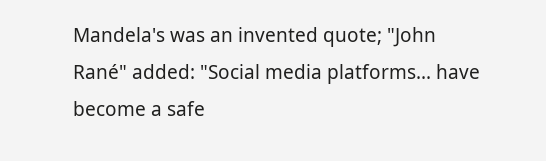Mandela's was an invented quote; "John Rané" added: "Social media platforms... have become a safe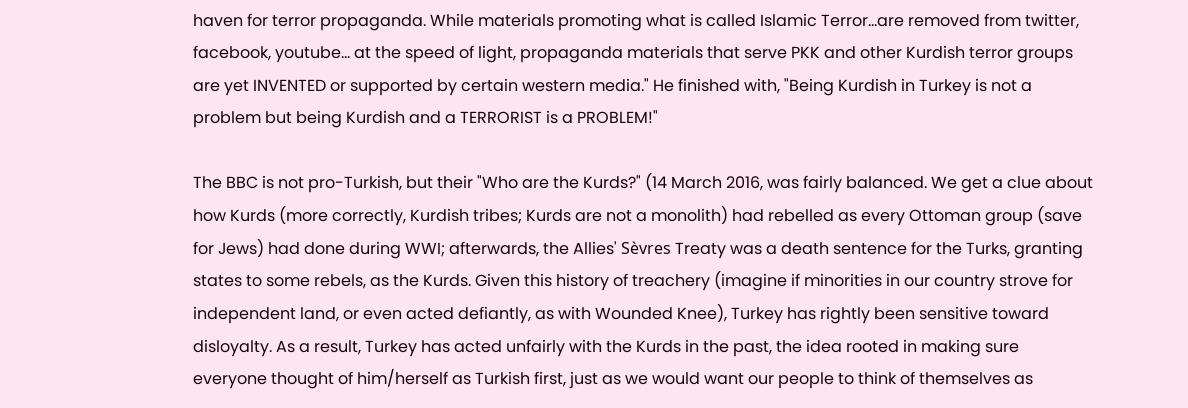haven for terror propaganda. While materials promoting what is called Islamic Terror...are removed from twitter, facebook, youtube… at the speed of light, propaganda materials that serve PKK and other Kurdish terror groups are yet INVENTED or supported by certain western media." He finished with, "Being Kurdish in Turkey is not a problem but being Kurdish and a TERRORIST is a PROBLEM!"

The BBC is not pro-Turkish, but their "Who are the Kurds?" (14 March 2016, was fairly balanced. We get a clue about how Kurds (more correctly, Kurdish tribes; Kurds are not a monolith) had rebelled as every Ottoman group (save for Jews) had done during WWI; afterwards, the Allies' Sèvres Treaty was a death sentence for the Turks, granting states to some rebels, as the Kurds. Given this history of treachery (imagine if minorities in our country strove for independent land, or even acted defiantly, as with Wounded Knee), Turkey has rightly been sensitive toward disloyalty. As a result, Turkey has acted unfairly with the Kurds in the past, the idea rooted in making sure everyone thought of him/herself as Turkish first, just as we would want our people to think of themselves as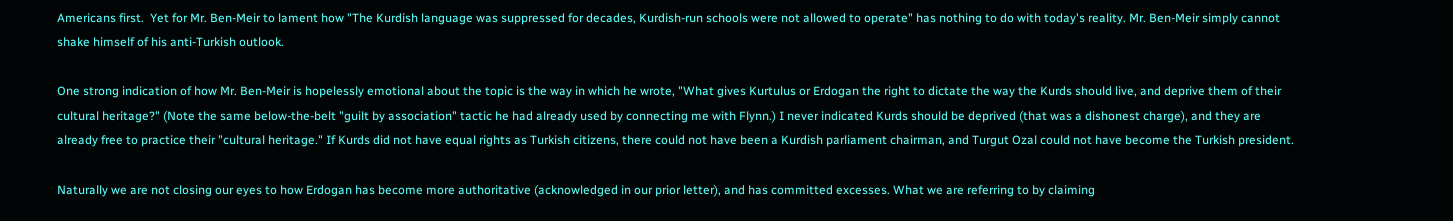Americans first.  Yet for Mr. Ben-Meir to lament how "The Kurdish language was suppressed for decades, Kurdish-run schools were not allowed to operate" has nothing to do with today's reality. Mr. Ben-Meir simply cannot shake himself of his anti-Turkish outlook.

One strong indication of how Mr. Ben-Meir is hopelessly emotional about the topic is the way in which he wrote, "What gives Kurtulus or Erdogan the right to dictate the way the Kurds should live, and deprive them of their cultural heritage?" (Note the same below-the-belt "guilt by association" tactic he had already used by connecting me with Flynn.) I never indicated Kurds should be deprived (that was a dishonest charge), and they are already free to practice their "cultural heritage." If Kurds did not have equal rights as Turkish citizens, there could not have been a Kurdish parliament chairman, and Turgut Ozal could not have become the Turkish president.

Naturally we are not closing our eyes to how Erdogan has become more authoritative (acknowledged in our prior letter), and has committed excesses. What we are referring to by claiming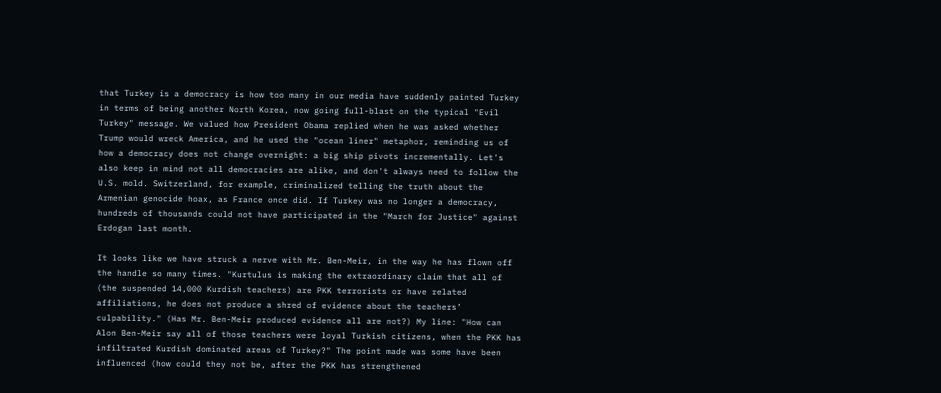that Turkey is a democracy is how too many in our media have suddenly painted Turkey in terms of being another North Korea, now going full-blast on the typical "Evil Turkey" message. We valued how President Obama replied when he was asked whether Trump would wreck America, and he used the "ocean liner" metaphor, reminding us of how a democracy does not change overnight: a big ship pivots incrementally. Let's also keep in mind not all democracies are alike, and don't always need to follow the U.S. mold. Switzerland, for example, criminalized telling the truth about the Armenian genocide hoax, as France once did. If Turkey was no longer a democracy, hundreds of thousands could not have participated in the "March for Justice" against Erdogan last month.

It looks like we have struck a nerve with Mr. Ben-Meir, in the way he has flown off the handle so many times. "Kurtulus is making the extraordinary claim that all of (the suspended 14,000 Kurdish teachers) are PKK terrorists or have related affiliations, he does not produce a shred of evidence about the teachers’ culpability." (Has Mr. Ben-Meir produced evidence all are not?) My line: "How can Alon Ben-Meir say all of those teachers were loyal Turkish citizens, when the PKK has infiltrated Kurdish dominated areas of Turkey?" The point made was some have been influenced (how could they not be, after the PKK has strengthened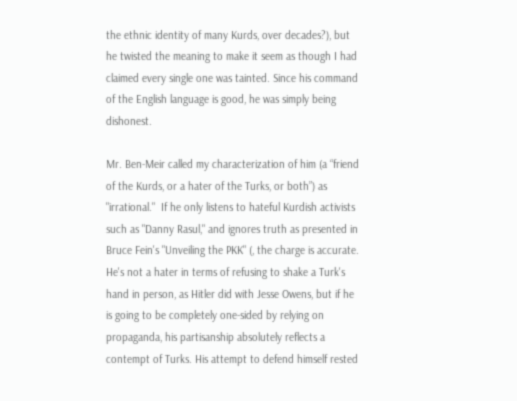the ethnic identity of many Kurds, over decades?), but he twisted the meaning to make it seem as though I had claimed every single one was tainted. Since his command of the English language is good, he was simply being dishonest.

Mr. Ben-Meir called my characterization of him (a “friend of the Kurds, or a hater of the Turks, or both”) as "irrational."  If he only listens to hateful Kurdish activists such as "Danny Rasul," and ignores truth as presented in Bruce Fein's "Unveiling the PKK" (, the charge is accurate. He's not a hater in terms of refusing to shake a Turk's hand in person, as Hitler did with Jesse Owens, but if he is going to be completely one-sided by relying on propaganda, his partisanship absolutely reflects a contempt of Turks. His attempt to defend himself rested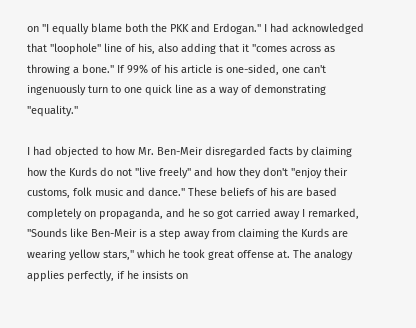on "I equally blame both the PKK and Erdogan." I had acknowledged that "loophole" line of his, also adding that it "comes across as throwing a bone." If 99% of his article is one-sided, one can't ingenuously turn to one quick line as a way of demonstrating "equality."

I had objected to how Mr. Ben-Meir disregarded facts by claiming how the Kurds do not "live freely" and how they don't "enjoy their customs, folk music and dance." These beliefs of his are based completely on propaganda, and he so got carried away I remarked, "Sounds like Ben-Meir is a step away from claiming the Kurds are wearing yellow stars," which he took great offense at. The analogy applies perfectly, if he insists on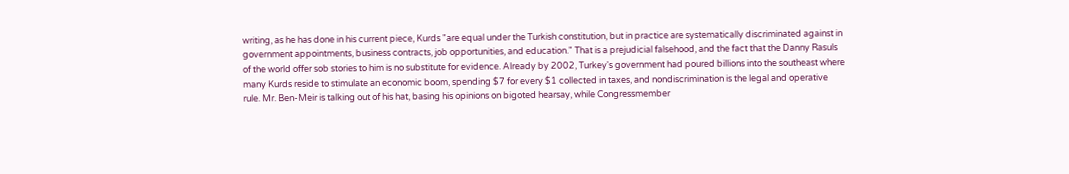writing, as he has done in his current piece, Kurds "are equal under the Turkish constitution, but in practice are systematically discriminated against in government appointments, business contracts, job opportunities, and education." That is a prejudicial falsehood, and the fact that the Danny Rasuls of the world offer sob stories to him is no substitute for evidence. Already by 2002, Turkey's government had poured billions into the southeast where many Kurds reside to stimulate an economic boom, spending $7 for every $1 collected in taxes, and nondiscrimination is the legal and operative rule. Mr. Ben-Meir is talking out of his hat, basing his opinions on bigoted hearsay, while Congressmember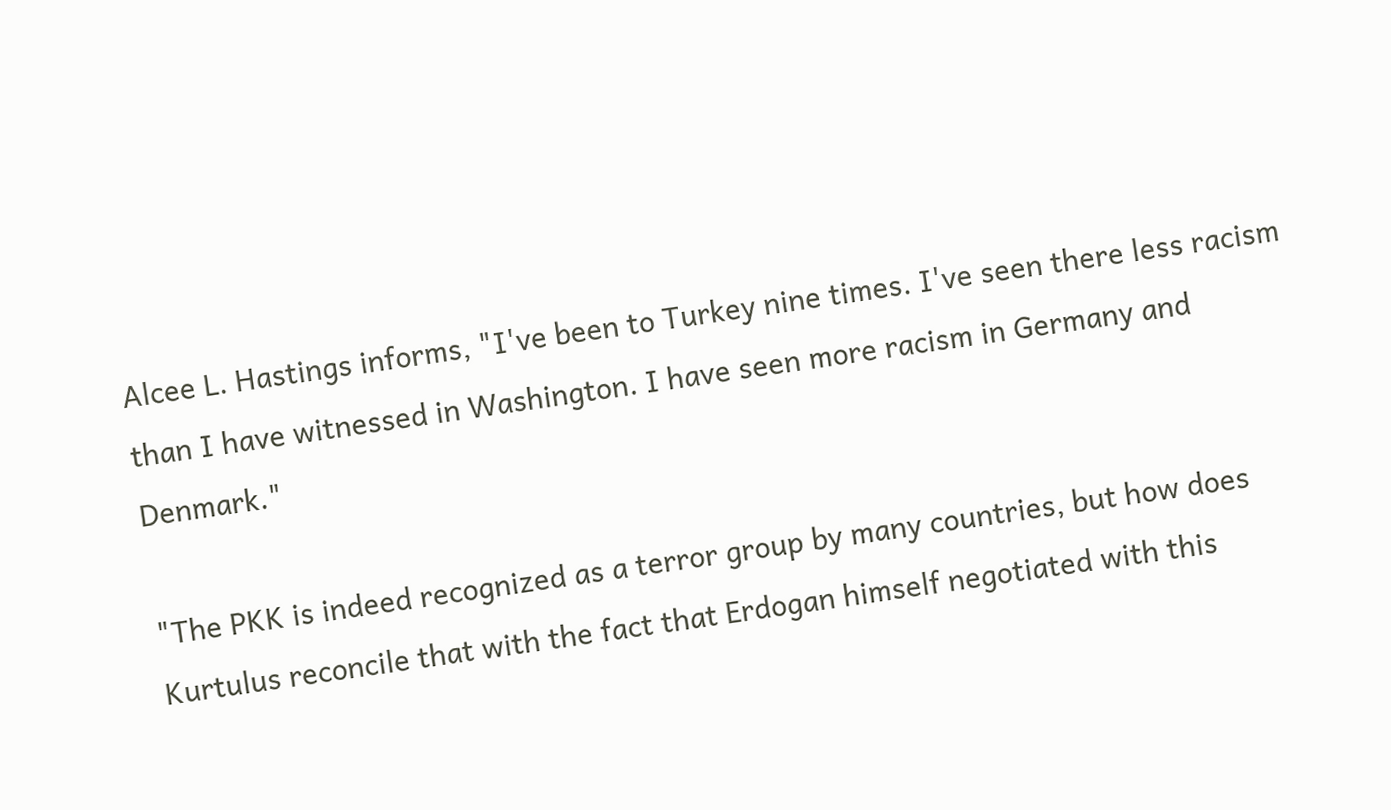Alcee L. Hastings informs, "I've been to Turkey nine times. I've seen there less racism than I have witnessed in Washington. I have seen more racism in Germany and Denmark."

"The PKK is indeed recognized as a terror group by many countries, but how does Kurtulus reconcile that with the fact that Erdogan himself negotiated with this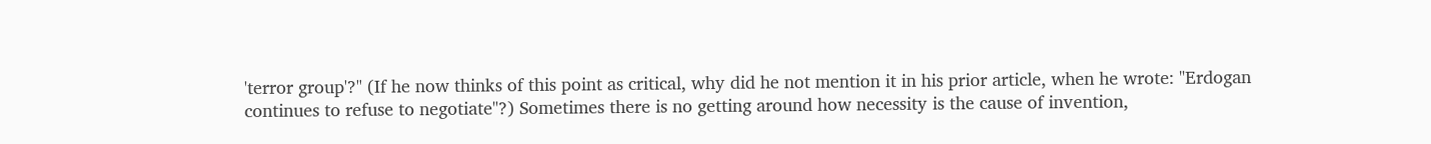'terror group'?" (If he now thinks of this point as critical, why did he not mention it in his prior article, when he wrote: "Erdogan continues to refuse to negotiate"?) Sometimes there is no getting around how necessity is the cause of invention,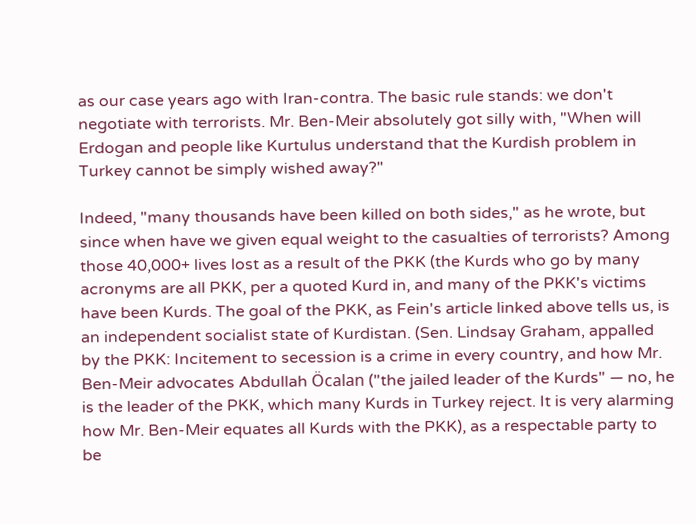as our case years ago with Iran-contra. The basic rule stands: we don't negotiate with terrorists. Mr. Ben-Meir absolutely got silly with, "When will Erdogan and people like Kurtulus understand that the Kurdish problem in Turkey cannot be simply wished away?"

Indeed, "many thousands have been killed on both sides," as he wrote, but since when have we given equal weight to the casualties of terrorists? Among those 40,000+ lives lost as a result of the PKK (the Kurds who go by many acronyms are all PKK, per a quoted Kurd in, and many of the PKK's victims have been Kurds. The goal of the PKK, as Fein's article linked above tells us, is an independent socialist state of Kurdistan. (Sen. Lindsay Graham, appalled by the PKK: Incitement to secession is a crime in every country, and how Mr. Ben-Meir advocates Abdullah Öcalan ("the jailed leader of the Kurds" — no, he is the leader of the PKK, which many Kurds in Turkey reject. It is very alarming how Mr. Ben-Meir equates all Kurds with the PKK), as a respectable party to be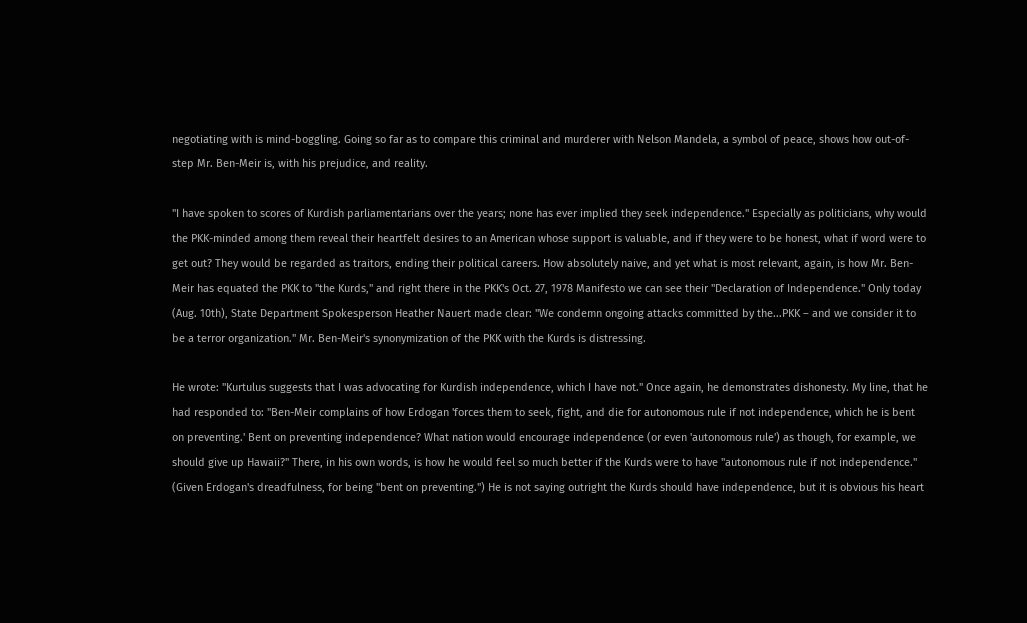negotiating with is mind-boggling. Going so far as to compare this criminal and murderer with Nelson Mandela, a symbol of peace, shows how out-of-step Mr. Ben-Meir is, with his prejudice, and reality.

"I have spoken to scores of Kurdish parliamentarians over the years; none has ever implied they seek independence." Especially as politicians, why would the PKK-minded among them reveal their heartfelt desires to an American whose support is valuable, and if they were to be honest, what if word were to get out? They would be regarded as traitors, ending their political careers. How absolutely naive, and yet what is most relevant, again, is how Mr. Ben-Meir has equated the PKK to "the Kurds," and right there in the PKK's Oct. 27, 1978 Manifesto we can see their "Declaration of Independence." Only today (Aug. 10th), State Department Spokesperson Heather Nauert made clear: "We condemn ongoing attacks committed by the...PKK – and we consider it to be a terror organization." Mr. Ben-Meir's synonymization of the PKK with the Kurds is distressing.

He wrote: "Kurtulus suggests that I was advocating for Kurdish independence, which I have not." Once again, he demonstrates dishonesty. My line, that he had responded to: "Ben-Meir complains of how Erdogan 'forces them to seek, fight, and die for autonomous rule if not independence, which he is bent on preventing.' Bent on preventing independence? What nation would encourage independence (or even 'autonomous rule') as though, for example, we should give up Hawaii?" There, in his own words, is how he would feel so much better if the Kurds were to have "autonomous rule if not independence." (Given Erdogan's dreadfulness, for being "bent on preventing.") He is not saying outright the Kurds should have independence, but it is obvious his heart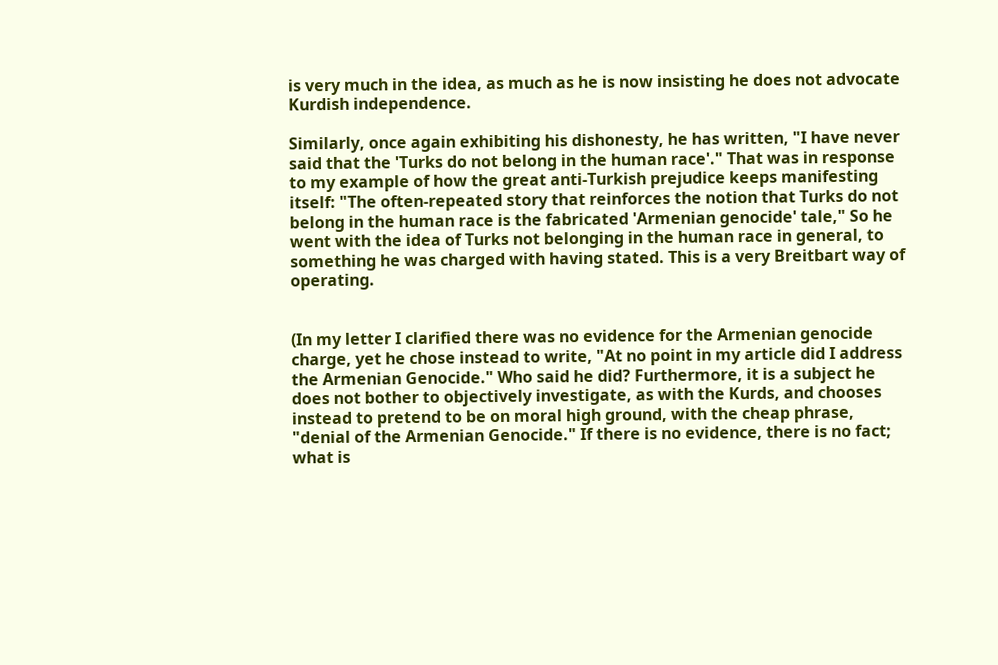is very much in the idea, as much as he is now insisting he does not advocate Kurdish independence.

Similarly, once again exhibiting his dishonesty, he has written, "I have never said that the 'Turks do not belong in the human race'." That was in response to my example of how the great anti-Turkish prejudice keeps manifesting itself: "The often-repeated story that reinforces the notion that Turks do not belong in the human race is the fabricated 'Armenian genocide' tale," So he went with the idea of Turks not belonging in the human race in general, to something he was charged with having stated. This is a very Breitbart way of operating.


(In my letter I clarified there was no evidence for the Armenian genocide charge, yet he chose instead to write, "At no point in my article did I address the Armenian Genocide." Who said he did? Furthermore, it is a subject he does not bother to objectively investigate, as with the Kurds, and chooses instead to pretend to be on moral high ground, with the cheap phrase, "denial of the Armenian Genocide." If there is no evidence, there is no fact; what is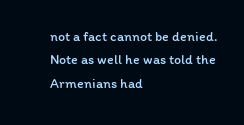not a fact cannot be denied. Note as well he was told the Armenians had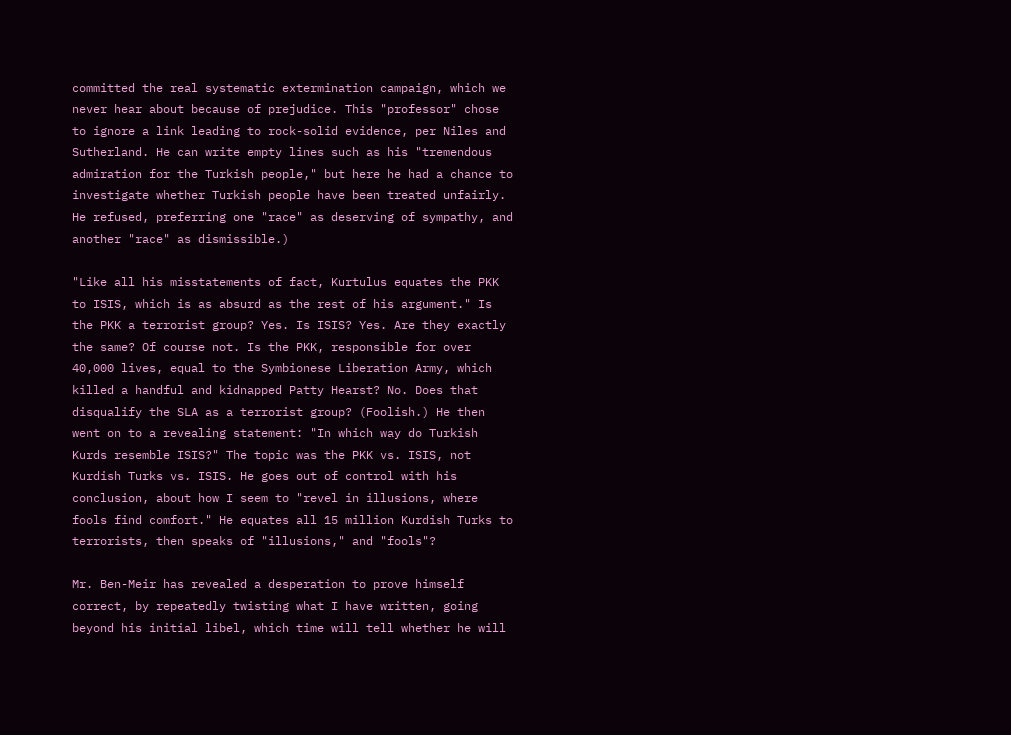committed the real systematic extermination campaign, which we never hear about because of prejudice. This "professor" chose to ignore a link leading to rock-solid evidence, per Niles and Sutherland. He can write empty lines such as his "tremendous admiration for the Turkish people," but here he had a chance to investigate whether Turkish people have been treated unfairly. He refused, preferring one "race" as deserving of sympathy, and another "race" as dismissible.)

"Like all his misstatements of fact, Kurtulus equates the PKK to ISIS, which is as absurd as the rest of his argument." Is the PKK a terrorist group? Yes. Is ISIS? Yes. Are they exactly the same? Of course not. Is the PKK, responsible for over 40,000 lives, equal to the Symbionese Liberation Army, which killed a handful and kidnapped Patty Hearst? No. Does that disqualify the SLA as a terrorist group? (Foolish.) He then went on to a revealing statement: "In which way do Turkish Kurds resemble ISIS?" The topic was the PKK vs. ISIS, not Kurdish Turks vs. ISIS. He goes out of control with his conclusion, about how I seem to "revel in illusions, where fools find comfort." He equates all 15 million Kurdish Turks to terrorists, then speaks of "illusions," and "fools"?

Mr. Ben-Meir has revealed a desperation to prove himself correct, by repeatedly twisting what I have written, going beyond his initial libel, which time will tell whether he will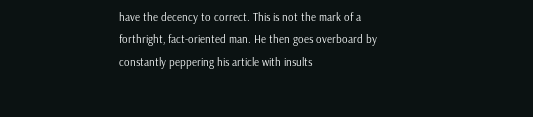have the decency to correct. This is not the mark of a forthright, fact-oriented man. He then goes overboard by constantly peppering his article with insults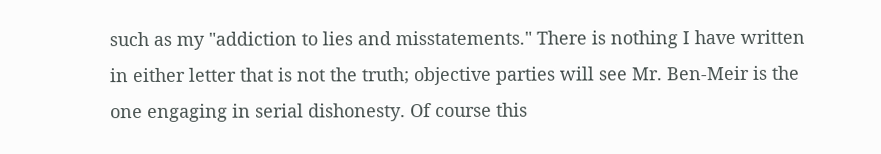such as my "addiction to lies and misstatements." There is nothing I have written in either letter that is not the truth; objective parties will see Mr. Ben-Meir is the one engaging in serial dishonesty. Of course this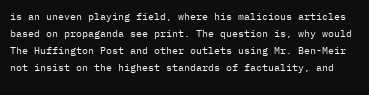is an uneven playing field, where his malicious articles based on propaganda see print. The question is, why would The Huffington Post and other outlets using Mr. Ben-Meir not insist on the highest standards of factuality, and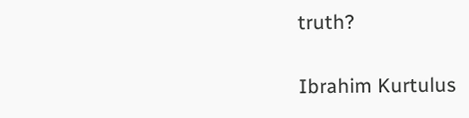truth?

Ibrahim Kurtulus